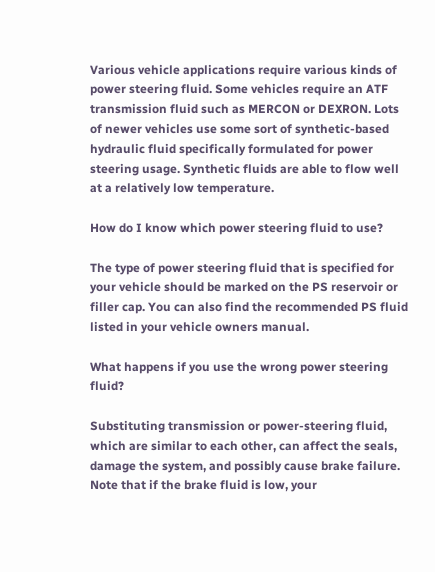Various vehicle applications require various kinds of power steering fluid. Some vehicles require an ATF transmission fluid such as MERCON or DEXRON. Lots of newer vehicles use some sort of synthetic-based hydraulic fluid specifically formulated for power steering usage. Synthetic fluids are able to flow well at a relatively low temperature.

How do I know which power steering fluid to use?

The type of power steering fluid that is specified for your vehicle should be marked on the PS reservoir or filler cap. You can also find the recommended PS fluid listed in your vehicle owners manual.

What happens if you use the wrong power steering fluid?

Substituting transmission or power-steering fluid, which are similar to each other, can affect the seals, damage the system, and possibly cause brake failure. Note that if the brake fluid is low, your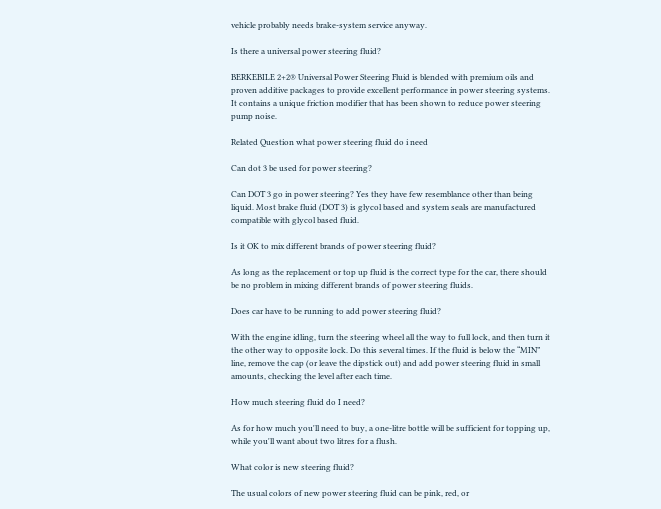vehicle probably needs brake-system service anyway.

Is there a universal power steering fluid?

BERKEBILE 2+2® Universal Power Steering Fluid is blended with premium oils and proven additive packages to provide excellent performance in power steering systems. It contains a unique friction modifier that has been shown to reduce power steering pump noise.

Related Question what power steering fluid do i need

Can dot 3 be used for power steering?

Can DOT 3 go in power steering? Yes they have few resemblance other than being liquid. Most brake fluid (DOT 3) is glycol based and system seals are manufactured compatible with glycol based fluid.

Is it OK to mix different brands of power steering fluid?

As long as the replacement or top up fluid is the correct type for the car, there should be no problem in mixing different brands of power steering fluids.

Does car have to be running to add power steering fluid?

With the engine idling, turn the steering wheel all the way to full lock, and then turn it the other way to opposite lock. Do this several times. If the fluid is below the “MIN” line, remove the cap (or leave the dipstick out) and add power steering fluid in small amounts, checking the level after each time.

How much steering fluid do I need?

As for how much you'll need to buy, a one-litre bottle will be sufficient for topping up, while you'll want about two litres for a flush.

What color is new steering fluid?

The usual colors of new power steering fluid can be pink, red, or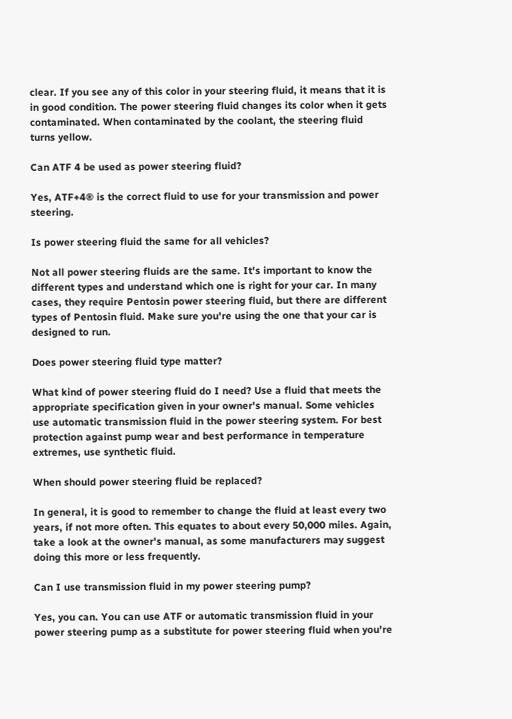clear. If you see any of this color in your steering fluid, it means that it is in good condition. The power steering fluid changes its color when it gets contaminated. When contaminated by the coolant, the steering fluid turns yellow.

Can ATF 4 be used as power steering fluid?

Yes, ATF+4® is the correct fluid to use for your transmission and power steering.

Is power steering fluid the same for all vehicles?

Not all power steering fluids are the same. It's important to know the different types and understand which one is right for your car. In many cases, they require Pentosin power steering fluid, but there are different types of Pentosin fluid. Make sure you're using the one that your car is designed to run.

Does power steering fluid type matter?

What kind of power steering fluid do I need? Use a fluid that meets the appropriate specification given in your owner's manual. Some vehicles use automatic transmission fluid in the power steering system. For best protection against pump wear and best performance in temperature extremes, use synthetic fluid.

When should power steering fluid be replaced?

In general, it is good to remember to change the fluid at least every two years, if not more often. This equates to about every 50,000 miles. Again, take a look at the owner's manual, as some manufacturers may suggest doing this more or less frequently.

Can I use transmission fluid in my power steering pump?

Yes, you can. You can use ATF or automatic transmission fluid in your power steering pump as a substitute for power steering fluid when you're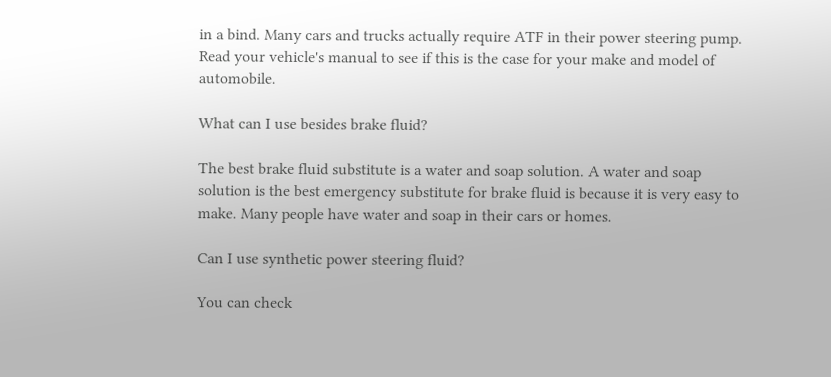in a bind. Many cars and trucks actually require ATF in their power steering pump. Read your vehicle's manual to see if this is the case for your make and model of automobile.

What can I use besides brake fluid?

The best brake fluid substitute is a water and soap solution. A water and soap solution is the best emergency substitute for brake fluid is because it is very easy to make. Many people have water and soap in their cars or homes.

Can I use synthetic power steering fluid?

You can check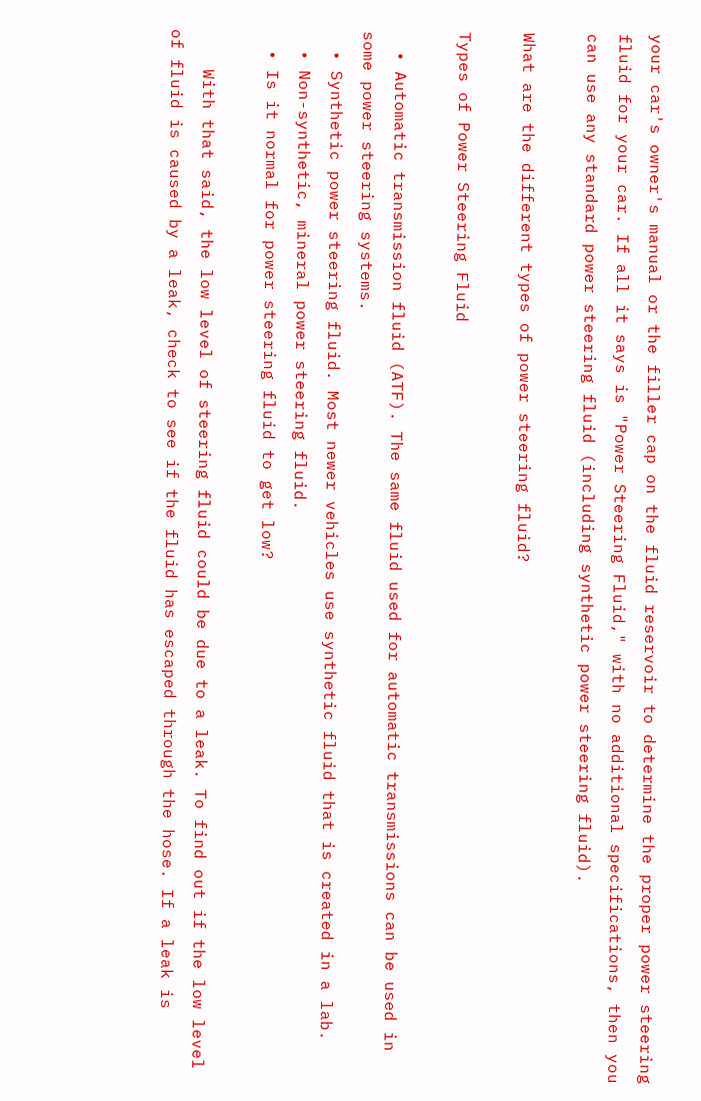your car's owner's manual or the filler cap on the fluid reservoir to determine the proper power steering fluid for your car. If all it says is "Power Steering Fluid," with no additional specifications, then you can use any standard power steering fluid (including synthetic power steering fluid).

What are the different types of power steering fluid?

Types of Power Steering Fluid

  • Automatic transmission fluid (ATF). The same fluid used for automatic transmissions can be used in some power steering systems.
  • Synthetic power steering fluid. Most newer vehicles use synthetic fluid that is created in a lab.
  • Non-synthetic, mineral power steering fluid.
  • Is it normal for power steering fluid to get low?

    With that said, the low level of steering fluid could be due to a leak. To find out if the low level of fluid is caused by a leak, check to see if the fluid has escaped through the hose. If a leak is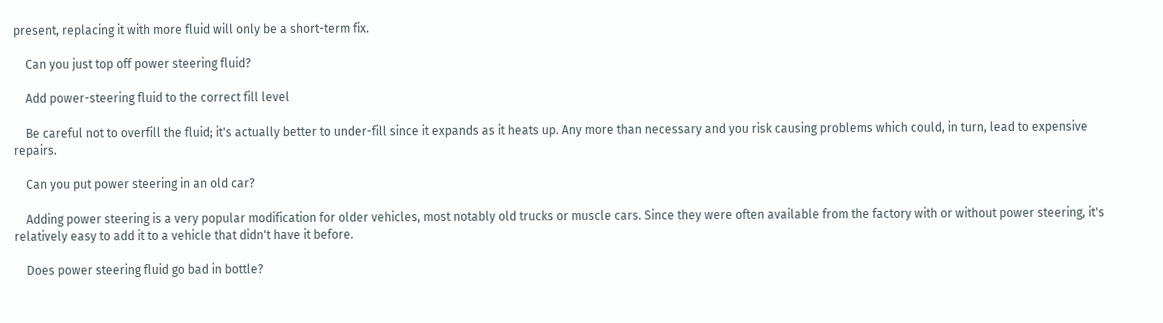present, replacing it with more fluid will only be a short-term fix.

    Can you just top off power steering fluid?

    Add power-steering fluid to the correct fill level

    Be careful not to overfill the fluid; it's actually better to under-fill since it expands as it heats up. Any more than necessary and you risk causing problems which could, in turn, lead to expensive repairs.

    Can you put power steering in an old car?

    Adding power steering is a very popular modification for older vehicles, most notably old trucks or muscle cars. Since they were often available from the factory with or without power steering, it's relatively easy to add it to a vehicle that didn't have it before.

    Does power steering fluid go bad in bottle?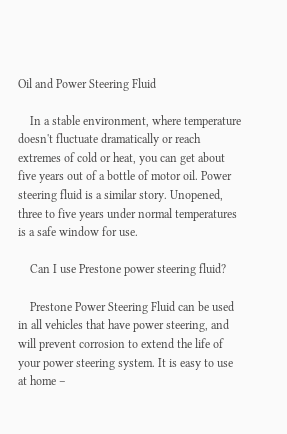Oil and Power Steering Fluid

    In a stable environment, where temperature doesn't fluctuate dramatically or reach extremes of cold or heat, you can get about five years out of a bottle of motor oil. Power steering fluid is a similar story. Unopened, three to five years under normal temperatures is a safe window for use.

    Can I use Prestone power steering fluid?

    Prestone Power Steering Fluid can be used in all vehicles that have power steering, and will prevent corrosion to extend the life of your power steering system. It is easy to use at home –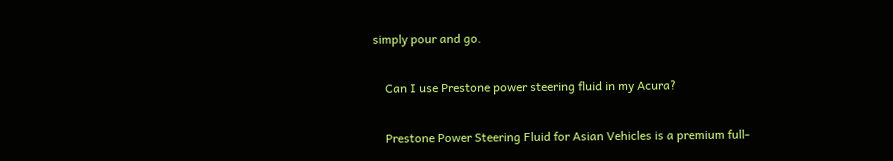simply pour and go.

    Can I use Prestone power steering fluid in my Acura?

    Prestone Power Steering Fluid for Asian Vehicles is a premium full-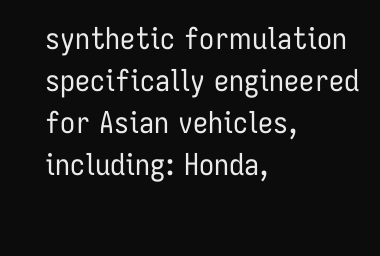synthetic formulation specifically engineered for Asian vehicles, including: Honda,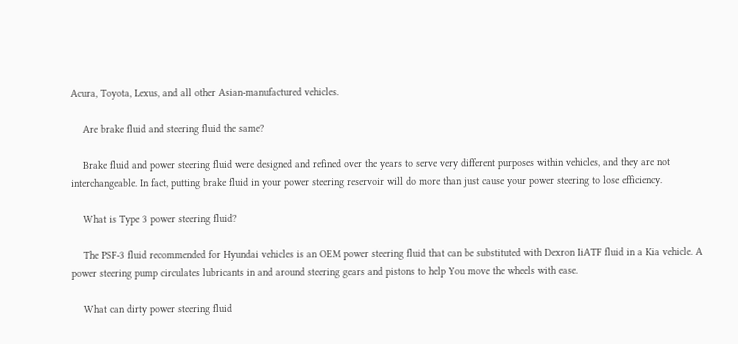Acura, Toyota, Lexus, and all other Asian-manufactured vehicles.

    Are brake fluid and steering fluid the same?

    Brake fluid and power steering fluid were designed and refined over the years to serve very different purposes within vehicles, and they are not interchangeable. In fact, putting brake fluid in your power steering reservoir will do more than just cause your power steering to lose efficiency.

    What is Type 3 power steering fluid?

    The PSF-3 fluid recommended for Hyundai vehicles is an OEM power steering fluid that can be substituted with Dexron IiATF fluid in a Kia vehicle. A power steering pump circulates lubricants in and around steering gears and pistons to help You move the wheels with ease.

    What can dirty power steering fluid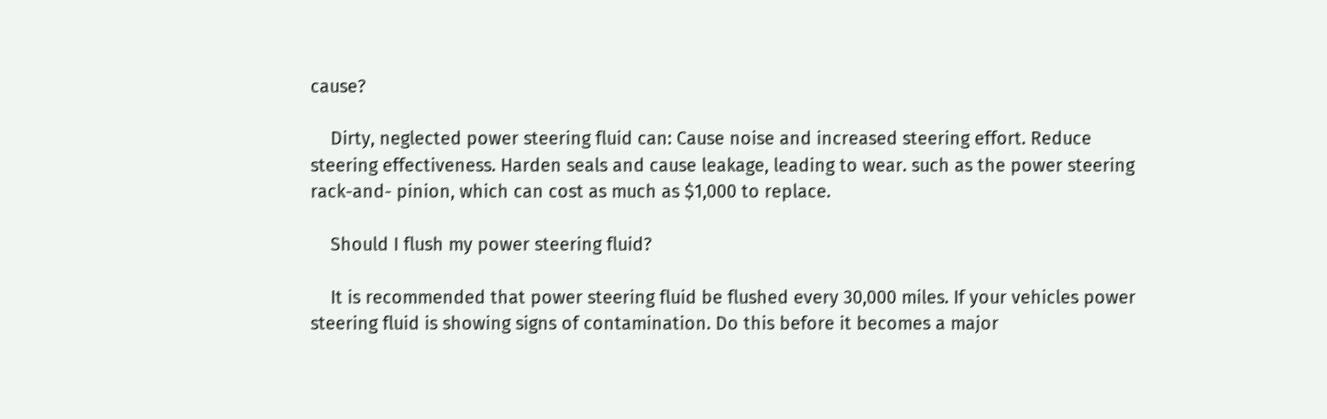cause?

    Dirty, neglected power steering fluid can: Cause noise and increased steering effort. Reduce steering effectiveness. Harden seals and cause leakage, leading to wear. such as the power steering rack-and- pinion, which can cost as much as $1,000 to replace.

    Should I flush my power steering fluid?

    It is recommended that power steering fluid be flushed every 30,000 miles. If your vehicles power steering fluid is showing signs of contamination. Do this before it becomes a major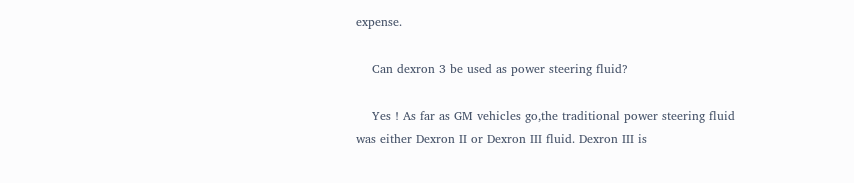expense.

    Can dexron 3 be used as power steering fluid?

    Yes ! As far as GM vehicles go,the traditional power steering fluid was either Dexron II or Dexron III fluid. Dexron III is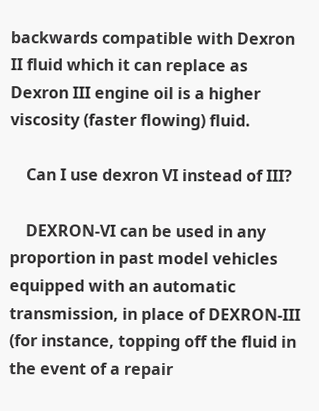backwards compatible with Dexron II fluid which it can replace as Dexron III engine oil is a higher viscosity (faster flowing) fluid.

    Can I use dexron VI instead of III?

    DEXRON-VI can be used in any proportion in past model vehicles equipped with an automatic transmission, in place of DEXRON-III (for instance, topping off the fluid in the event of a repair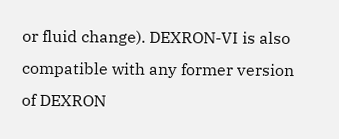or fluid change). DEXRON-VI is also compatible with any former version of DEXRON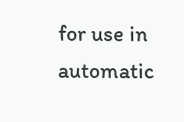for use in automatic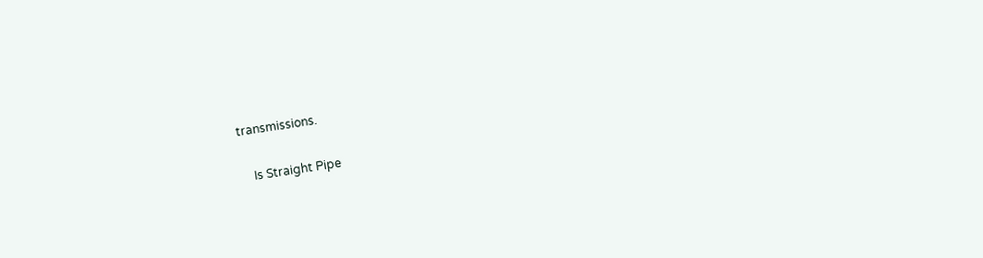transmissions.

    Is Straight Pipe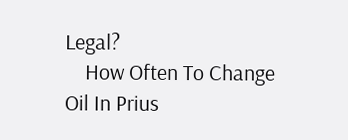Legal?
    How Often To Change Oil In Prius